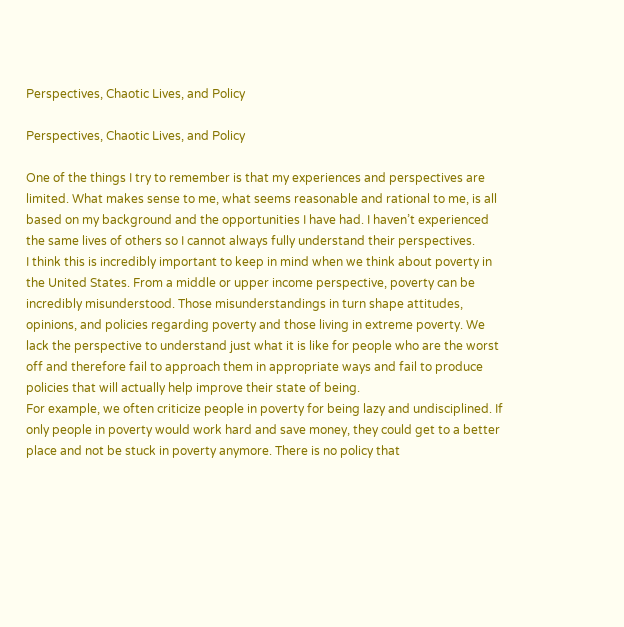Perspectives, Chaotic Lives, and Policy

Perspectives, Chaotic Lives, and Policy

One of the things I try to remember is that my experiences and perspectives are limited. What makes sense to me, what seems reasonable and rational to me, is all based on my background and the opportunities I have had. I haven’t experienced the same lives of others so I cannot always fully understand their perspectives.
I think this is incredibly important to keep in mind when we think about poverty in the United States. From a middle or upper income perspective, poverty can be incredibly misunderstood. Those misunderstandings in turn shape attitudes, opinions, and policies regarding poverty and those living in extreme poverty. We lack the perspective to understand just what it is like for people who are the worst off and therefore fail to approach them in appropriate ways and fail to produce policies that will actually help improve their state of being.
For example, we often criticize people in poverty for being lazy and undisciplined. If only people in poverty would work hard and save money, they could get to a better place and not be stuck in poverty anymore. There is no policy that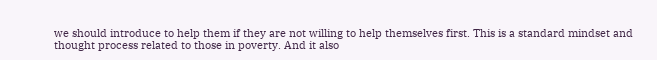we should introduce to help them if they are not willing to help themselves first. This is a standard mindset and thought process related to those in poverty. And it also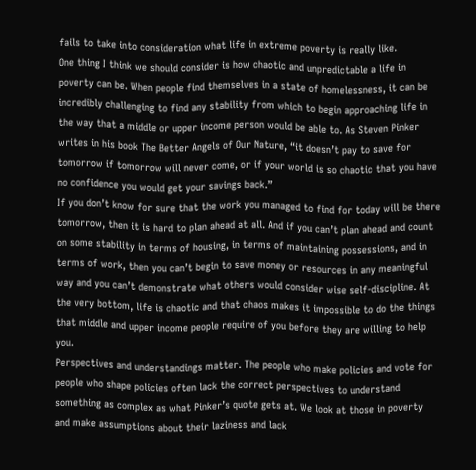fails to take into consideration what life in extreme poverty is really like.
One thing I think we should consider is how chaotic and unpredictable a life in poverty can be. When people find themselves in a state of homelessness, it can be incredibly challenging to find any stability from which to begin approaching life in the way that a middle or upper income person would be able to. As Steven Pinker writes in his book The Better Angels of Our Nature, “it doesn’t pay to save for tomorrow if tomorrow will never come, or if your world is so chaotic that you have no confidence you would get your savings back.”
If you don’t know for sure that the work you managed to find for today will be there tomorrow, then it is hard to plan ahead at all. And if you can’t plan ahead and count on some stability in terms of housing, in terms of maintaining possessions, and in terms of work, then you can’t begin to save money or resources in any meaningful way and you can’t demonstrate what others would consider wise self-discipline. At the very bottom, life is chaotic and that chaos makes it impossible to do the things that middle and upper income people require of you before they are willing to help you.
Perspectives and understandings matter. The people who make policies and vote for people who shape policies often lack the correct perspectives to understand something as complex as what Pinker’s quote gets at. We look at those in poverty and make assumptions about their laziness and lack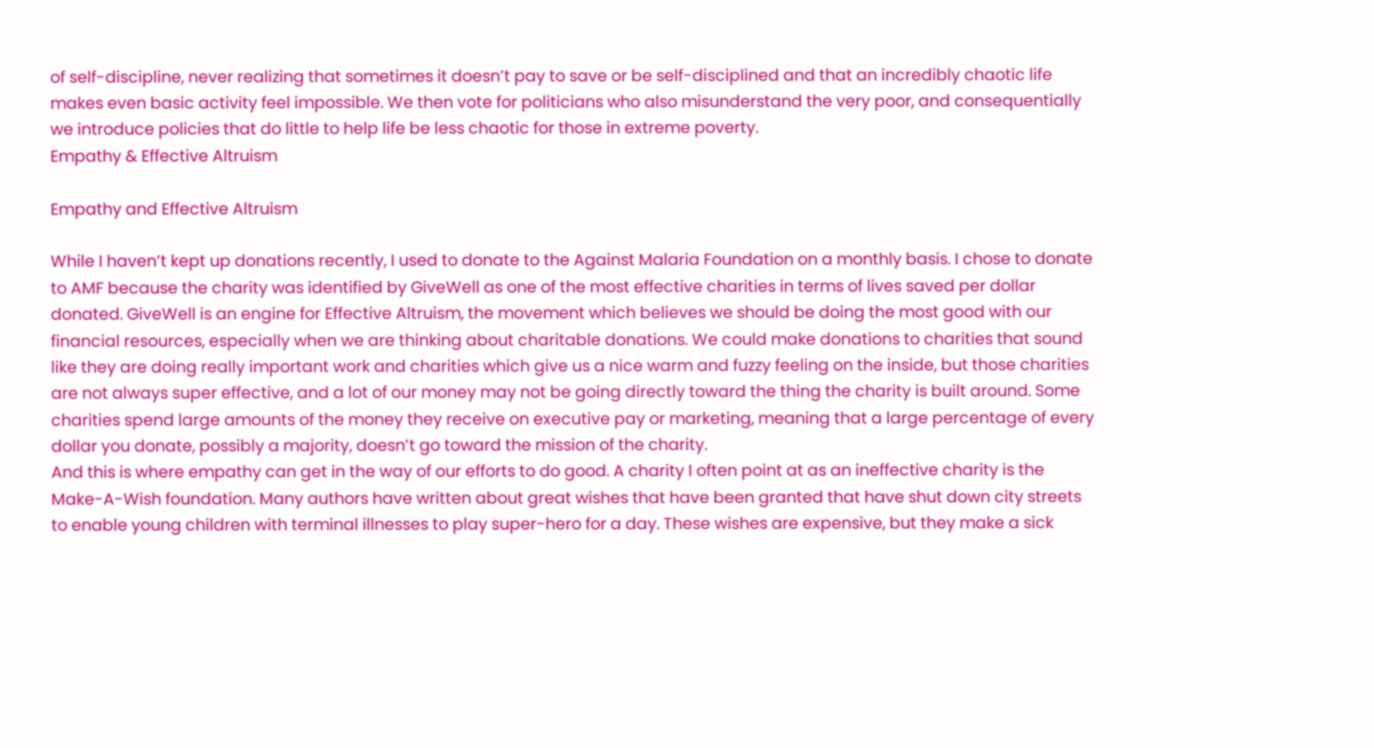of self-discipline, never realizing that sometimes it doesn’t pay to save or be self-disciplined and that an incredibly chaotic life makes even basic activity feel impossible. We then vote for politicians who also misunderstand the very poor, and consequentially we introduce policies that do little to help life be less chaotic for those in extreme poverty.
Empathy & Effective Altruism

Empathy and Effective Altruism

While I haven’t kept up donations recently, I used to donate to the Against Malaria Foundation on a monthly basis. I chose to donate to AMF because the charity was identified by GiveWell as one of the most effective charities in terms of lives saved per dollar donated. GiveWell is an engine for Effective Altruism, the movement which believes we should be doing the most good with our financial resources, especially when we are thinking about charitable donations. We could make donations to charities that sound like they are doing really important work and charities which give us a nice warm and fuzzy feeling on the inside, but those charities are not always super effective, and a lot of our money may not be going directly toward the thing the charity is built around. Some charities spend large amounts of the money they receive on executive pay or marketing, meaning that a large percentage of every dollar you donate, possibly a majority, doesn’t go toward the mission of the charity.
And this is where empathy can get in the way of our efforts to do good. A charity I often point at as an ineffective charity is the Make-A-Wish foundation. Many authors have written about great wishes that have been granted that have shut down city streets to enable young children with terminal illnesses to play super-hero for a day. These wishes are expensive, but they make a sick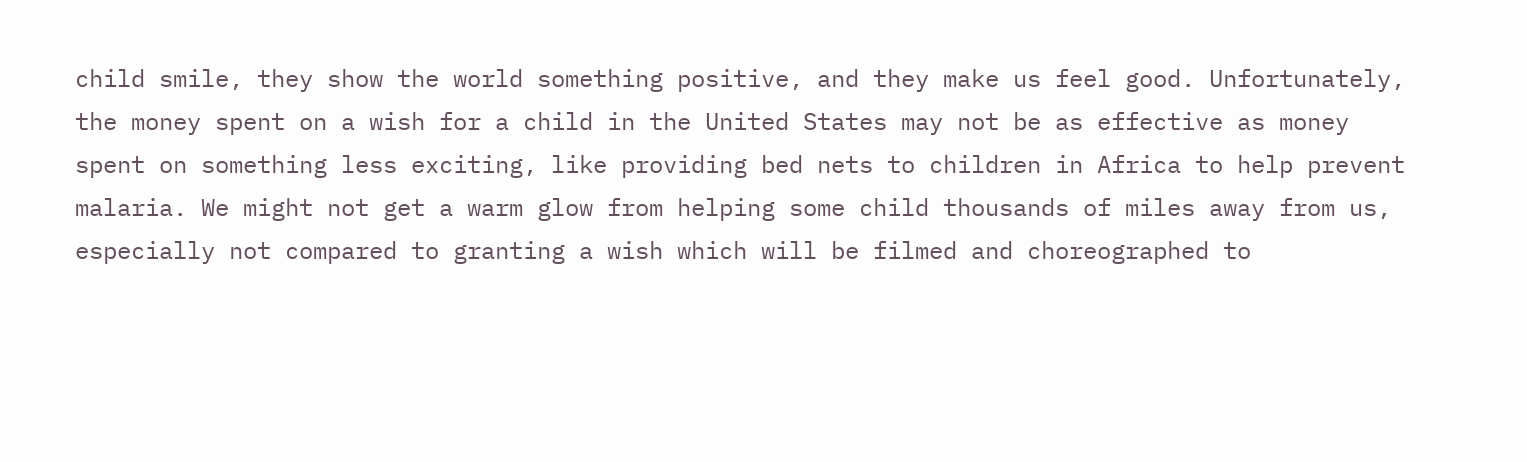child smile, they show the world something positive, and they make us feel good. Unfortunately, the money spent on a wish for a child in the United States may not be as effective as money spent on something less exciting, like providing bed nets to children in Africa to help prevent malaria. We might not get a warm glow from helping some child thousands of miles away from us, especially not compared to granting a wish which will be filmed and choreographed to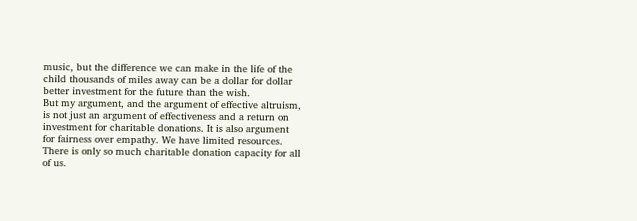music, but the difference we can make in the life of the child thousands of miles away can be a dollar for dollar better investment for the future than the wish.
But my argument, and the argument of effective altruism, is not just an argument of effectiveness and a return on investment for charitable donations. It is also argument for fairness over empathy. We have limited resources. There is only so much charitable donation capacity for all of us.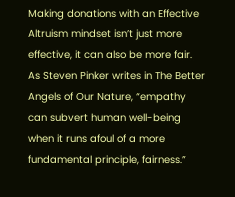Making donations with an Effective Altruism mindset isn’t just more effective, it can also be more fair. As Steven Pinker writes in The Better Angels of Our Nature, “empathy can subvert human well-being when it runs afoul of a more fundamental principle, fairness.”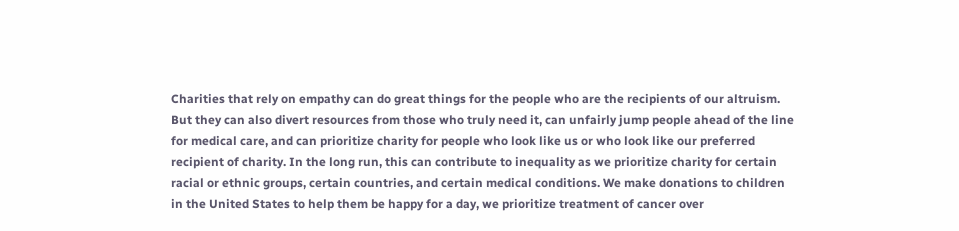Charities that rely on empathy can do great things for the people who are the recipients of our altruism. But they can also divert resources from those who truly need it, can unfairly jump people ahead of the line for medical care, and can prioritize charity for people who look like us or who look like our preferred recipient of charity. In the long run, this can contribute to inequality as we prioritize charity for certain racial or ethnic groups, certain countries, and certain medical conditions. We make donations to children in the United States to help them be happy for a day, we prioritize treatment of cancer over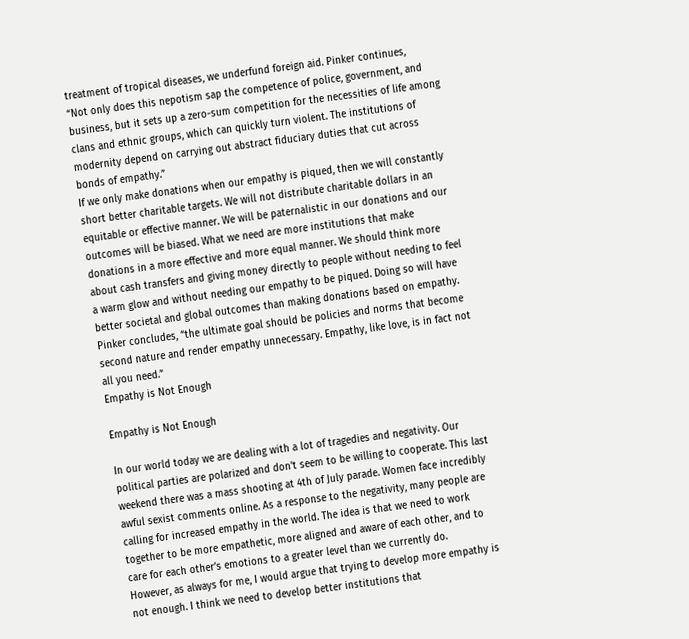treatment of tropical diseases, we underfund foreign aid. Pinker continues,
“Not only does this nepotism sap the competence of police, government, and business, but it sets up a zero-sum competition for the necessities of life among clans and ethnic groups, which can quickly turn violent. The institutions of modernity depend on carrying out abstract fiduciary duties that cut across bonds of empathy.”
If we only make donations when our empathy is piqued, then we will constantly short better charitable targets. We will not distribute charitable dollars in an equitable or effective manner. We will be paternalistic in our donations and our outcomes will be biased. What we need are more institutions that make donations in a more effective and more equal manner. We should think more about cash transfers and giving money directly to people without needing to feel a warm glow and without needing our empathy to be piqued. Doing so will have better societal and global outcomes than making donations based on empathy. Pinker concludes, “the ultimate goal should be policies and norms that become second nature and render empathy unnecessary. Empathy, like love, is in fact not all you need.”
Empathy is Not Enough

Empathy is Not Enough

In our world today we are dealing with a lot of tragedies and negativity. Our political parties are polarized and don’t seem to be willing to cooperate. This last weekend there was a mass shooting at 4th of July parade. Women face incredibly awful sexist comments online. As a response to the negativity, many people are calling for increased empathy in the world. The idea is that we need to work together to be more empathetic, more aligned and aware of each other, and to care for each other’s emotions to a greater level than we currently do.
However, as always for me, I would argue that trying to develop more empathy is not enough. I think we need to develop better institutions that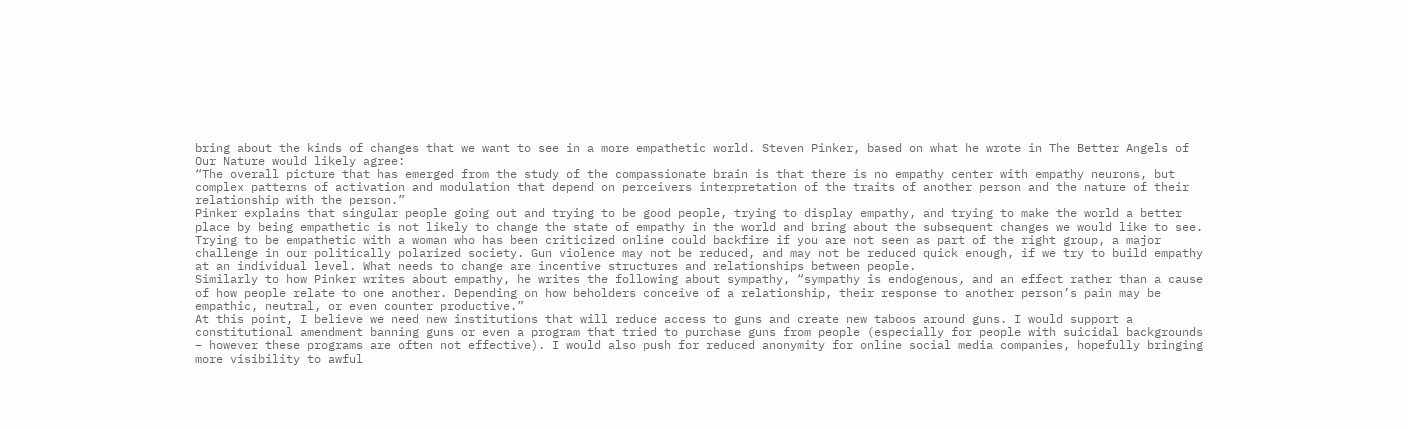bring about the kinds of changes that we want to see in a more empathetic world. Steven Pinker, based on what he wrote in The Better Angels of Our Nature would likely agree:
“The overall picture that has emerged from the study of the compassionate brain is that there is no empathy center with empathy neurons, but complex patterns of activation and modulation that depend on perceivers interpretation of the traits of another person and the nature of their relationship with the person.”
Pinker explains that singular people going out and trying to be good people, trying to display empathy, and trying to make the world a better place by being empathetic is not likely to change the state of empathy in the world and bring about the subsequent changes we would like to see. Trying to be empathetic with a woman who has been criticized online could backfire if you are not seen as part of the right group, a major challenge in our politically polarized society. Gun violence may not be reduced, and may not be reduced quick enough, if we try to build empathy at an individual level. What needs to change are incentive structures and relationships between people.
Similarly to how Pinker writes about empathy, he writes the following about sympathy, “sympathy is endogenous, and an effect rather than a cause of how people relate to one another. Depending on how beholders conceive of a relationship, their response to another person’s pain may be empathic, neutral, or even counter productive.”
At this point, I believe we need new institutions that will reduce access to guns and create new taboos around guns. I would support a constitutional amendment banning guns or even a program that tried to purchase guns from people (especially for people with suicidal backgrounds – however these programs are often not effective). I would also push for reduced anonymity for online social media companies, hopefully bringing more visibility to awful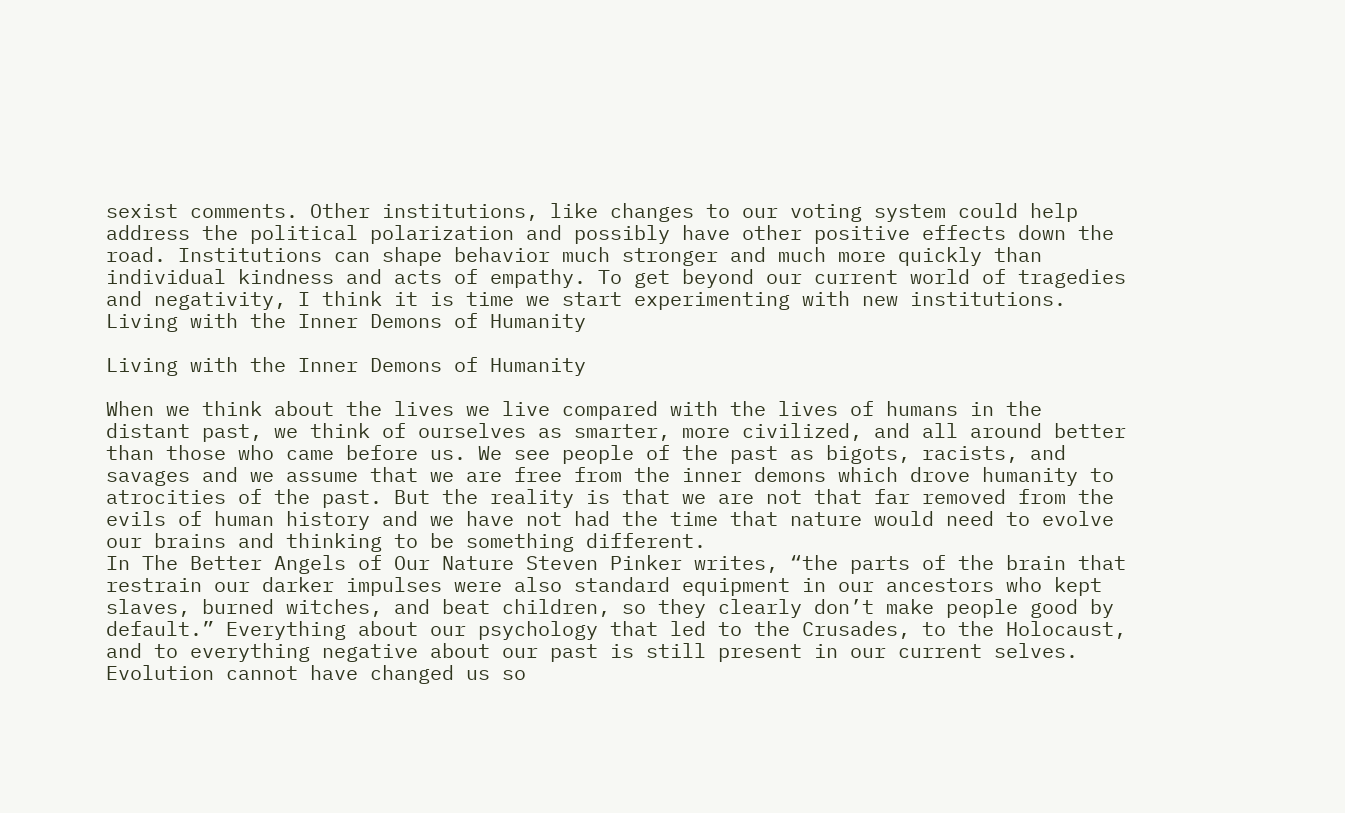sexist comments. Other institutions, like changes to our voting system could help address the political polarization and possibly have other positive effects down the road. Institutions can shape behavior much stronger and much more quickly than individual kindness and acts of empathy. To get beyond our current world of tragedies and negativity, I think it is time we start experimenting with new institutions.
Living with the Inner Demons of Humanity

Living with the Inner Demons of Humanity

When we think about the lives we live compared with the lives of humans in the distant past, we think of ourselves as smarter, more civilized, and all around better than those who came before us. We see people of the past as bigots, racists, and savages and we assume that we are free from the inner demons which drove humanity to atrocities of the past. But the reality is that we are not that far removed from the evils of human history and we have not had the time that nature would need to evolve our brains and thinking to be something different.
In The Better Angels of Our Nature Steven Pinker writes, “the parts of the brain that restrain our darker impulses were also standard equipment in our ancestors who kept slaves, burned witches, and beat children, so they clearly don’t make people good by default.” Everything about our psychology that led to the Crusades, to the Holocaust, and to everything negative about our past is still present in our current selves. Evolution cannot have changed us so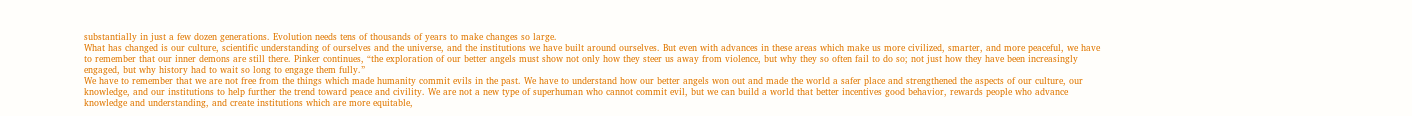substantially in just a few dozen generations. Evolution needs tens of thousands of years to make changes so large.
What has changed is our culture, scientific understanding of ourselves and the universe, and the institutions we have built around ourselves. But even with advances in these areas which make us more civilized, smarter, and more peaceful, we have to remember that our inner demons are still there. Pinker continues, “the exploration of our better angels must show not only how they steer us away from violence, but why they so often fail to do so; not just how they have been increasingly engaged, but why history had to wait so long to engage them fully.”
We have to remember that we are not free from the things which made humanity commit evils in the past. We have to understand how our better angels won out and made the world a safer place and strengthened the aspects of our culture, our knowledge, and our institutions to help further the trend toward peace and civility. We are not a new type of superhuman who cannot commit evil, but we can build a world that better incentives good behavior, rewards people who advance knowledge and understanding, and create institutions which are more equitable,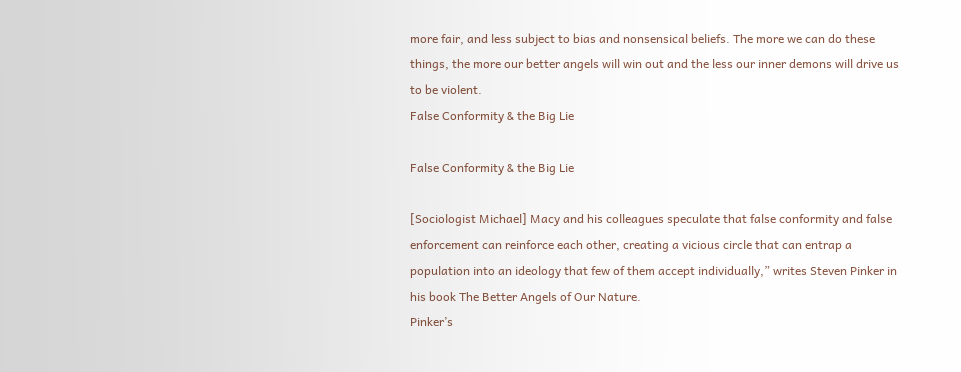more fair, and less subject to bias and nonsensical beliefs. The more we can do these things, the more our better angels will win out and the less our inner demons will drive us to be violent.
False Conformity & the Big Lie

False Conformity & the Big Lie

[Sociologist Michael] Macy and his colleagues speculate that false conformity and false enforcement can reinforce each other, creating a vicious circle that can entrap a population into an ideology that few of them accept individually,” writes Steven Pinker in his book The Better Angels of Our Nature.
Pinker’s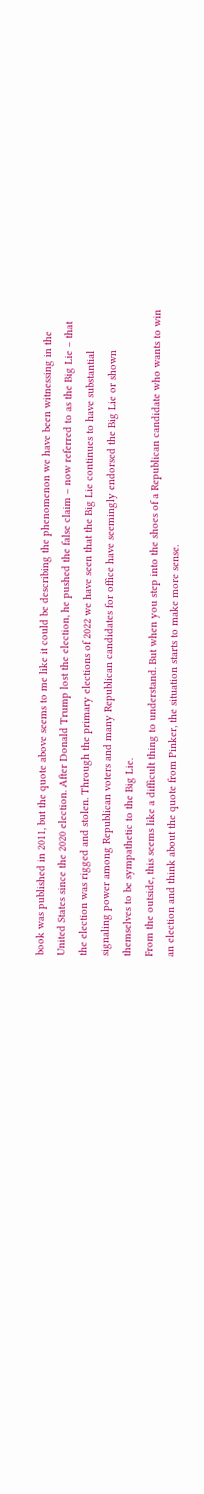book was published in 2011, but the quote above seems to me like it could be describing the phenomenon we have been witnessing in the United States since the 2020 election. After Donald Trump lost the election, he pushed the false claim – now referred to as the Big Lie – that the election was rigged and stolen. Through the primary elections of 2022 we have seen that the Big Lie continues to have substantial signaling power among Republican voters and many Republican candidates for office have seemingly endorsed the Big Lie or shown themselves to be sympathetic to the Big Lie.
From the outside, this seems like a difficult thing to understand. But when you step into the shoes of a Republican candidate who wants to win an election and think about the quote from Pinker, the situation starts to make more sense.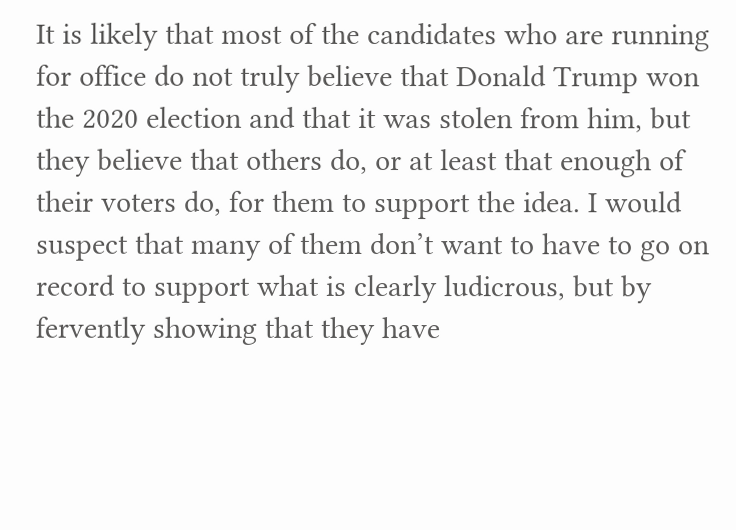It is likely that most of the candidates who are running for office do not truly believe that Donald Trump won the 2020 election and that it was stolen from him, but they believe that others do, or at least that enough of their voters do, for them to support the idea. I would suspect that many of them don’t want to have to go on record to support what is clearly ludicrous, but by fervently showing that they have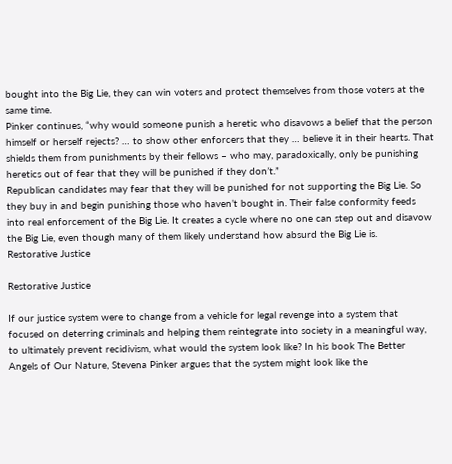bought into the Big Lie, they can win voters and protect themselves from those voters at the same time.
Pinker continues, “why would someone punish a heretic who disavows a belief that the person himself or herself rejects? … to show other enforcers that they … believe it in their hearts. That shields them from punishments by their fellows – who may, paradoxically, only be punishing heretics out of fear that they will be punished if they don’t.”
Republican candidates may fear that they will be punished for not supporting the Big Lie. So they buy in and begin punishing those who haven’t bought in. Their false conformity feeds into real enforcement of the Big Lie. It creates a cycle where no one can step out and disavow the Big Lie, even though many of them likely understand how absurd the Big Lie is.
Restorative Justice

Restorative Justice

If our justice system were to change from a vehicle for legal revenge into a system that focused on deterring criminals and helping them reintegrate into society in a meaningful way, to ultimately prevent recidivism, what would the system look like? In his book The Better Angels of Our Nature, Stevena Pinker argues that the system might look like the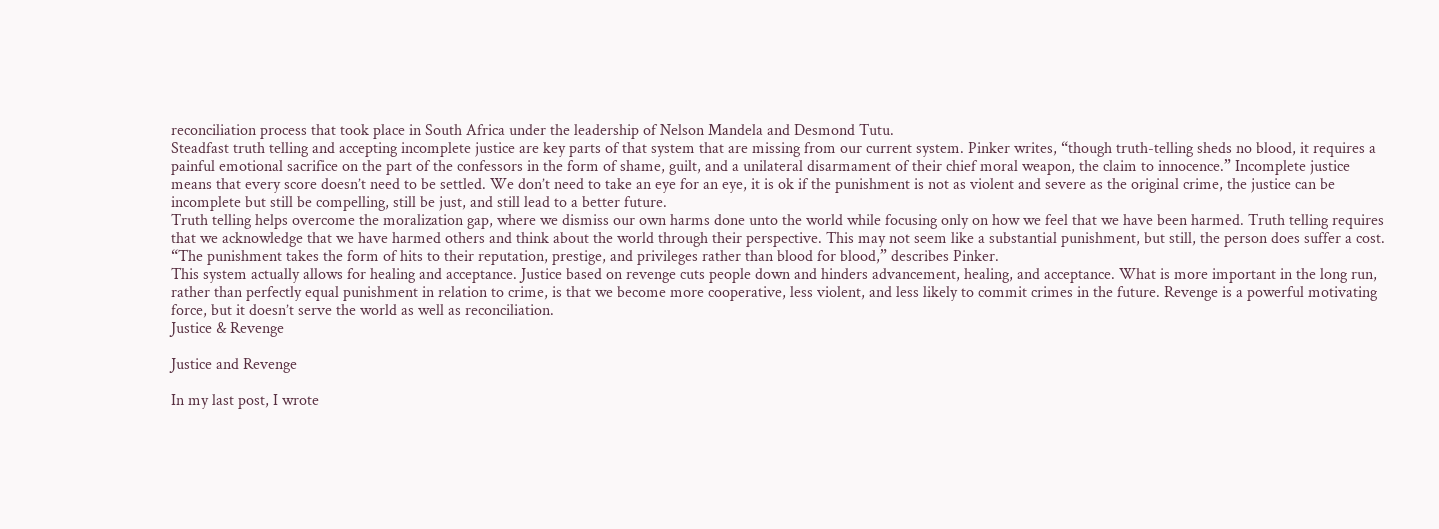reconciliation process that took place in South Africa under the leadership of Nelson Mandela and Desmond Tutu.
Steadfast truth telling and accepting incomplete justice are key parts of that system that are missing from our current system. Pinker writes, “though truth-telling sheds no blood, it requires a painful emotional sacrifice on the part of the confessors in the form of shame, guilt, and a unilateral disarmament of their chief moral weapon, the claim to innocence.” Incomplete justice means that every score doesn’t need to be settled. We don’t need to take an eye for an eye, it is ok if the punishment is not as violent and severe as the original crime, the justice can be incomplete but still be compelling, still be just, and still lead to a better future.
Truth telling helps overcome the moralization gap, where we dismiss our own harms done unto the world while focusing only on how we feel that we have been harmed. Truth telling requires that we acknowledge that we have harmed others and think about the world through their perspective. This may not seem like a substantial punishment, but still, the person does suffer a cost. “The punishment takes the form of hits to their reputation, prestige, and privileges rather than blood for blood,” describes Pinker.
This system actually allows for healing and acceptance. Justice based on revenge cuts people down and hinders advancement, healing, and acceptance. What is more important in the long run, rather than perfectly equal punishment in relation to crime, is that we become more cooperative, less violent, and less likely to commit crimes in the future. Revenge is a powerful motivating force, but it doesn’t serve the world as well as reconciliation.
Justice & Revenge

Justice and Revenge

In my last post, I wrote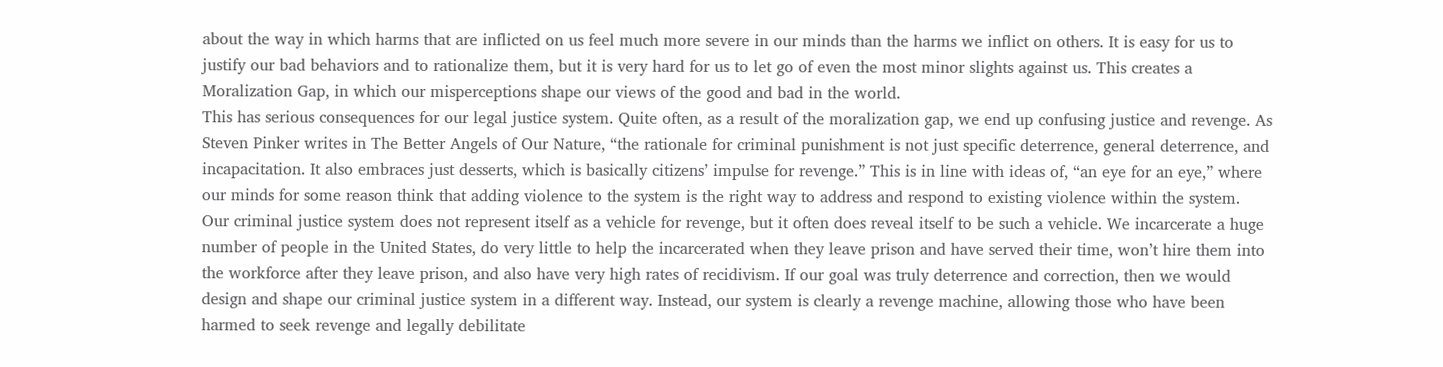about the way in which harms that are inflicted on us feel much more severe in our minds than the harms we inflict on others. It is easy for us to justify our bad behaviors and to rationalize them, but it is very hard for us to let go of even the most minor slights against us. This creates a Moralization Gap, in which our misperceptions shape our views of the good and bad in the world.
This has serious consequences for our legal justice system. Quite often, as a result of the moralization gap, we end up confusing justice and revenge. As Steven Pinker writes in The Better Angels of Our Nature, “the rationale for criminal punishment is not just specific deterrence, general deterrence, and incapacitation. It also embraces just desserts, which is basically citizens’ impulse for revenge.” This is in line with ideas of, “an eye for an eye,” where our minds for some reason think that adding violence to the system is the right way to address and respond to existing violence within the system.
Our criminal justice system does not represent itself as a vehicle for revenge, but it often does reveal itself to be such a vehicle. We incarcerate a huge number of people in the United States, do very little to help the incarcerated when they leave prison and have served their time, won’t hire them into the workforce after they leave prison, and also have very high rates of recidivism. If our goal was truly deterrence and correction, then we would design and shape our criminal justice system in a different way. Instead, our system is clearly a revenge machine, allowing those who have been harmed to seek revenge and legally debilitate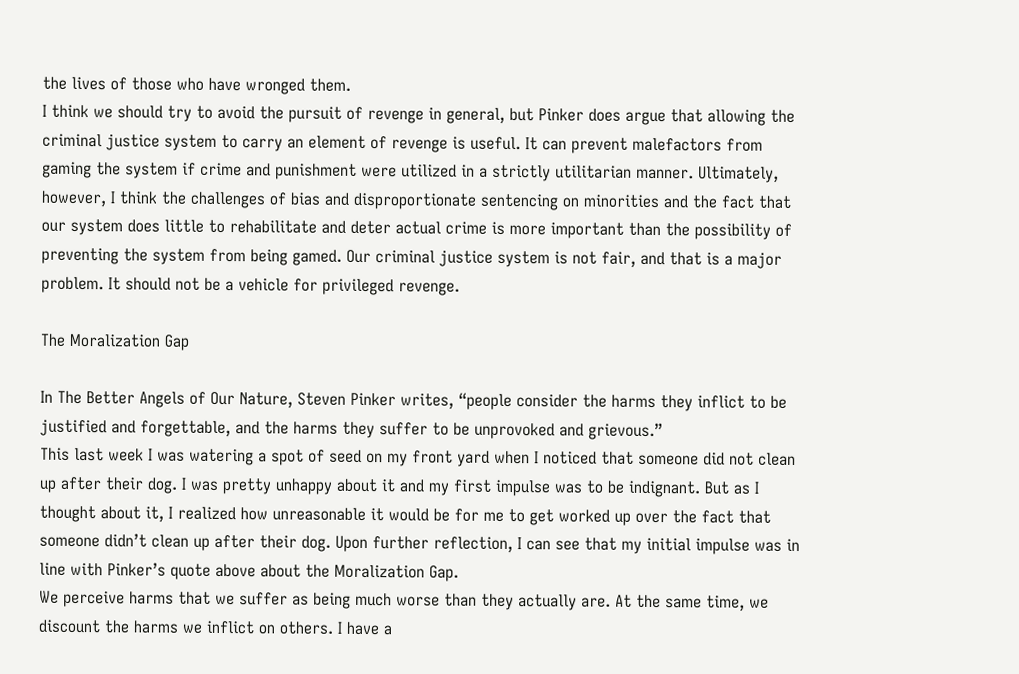the lives of those who have wronged them.
I think we should try to avoid the pursuit of revenge in general, but Pinker does argue that allowing the criminal justice system to carry an element of revenge is useful. It can prevent malefactors from gaming the system if crime and punishment were utilized in a strictly utilitarian manner. Ultimately, however, I think the challenges of bias and disproportionate sentencing on minorities and the fact that our system does little to rehabilitate and deter actual crime is more important than the possibility of preventing the system from being gamed. Our criminal justice system is not fair, and that is a major problem. It should not be a vehicle for privileged revenge.

The Moralization Gap

In The Better Angels of Our Nature, Steven Pinker writes, “people consider the harms they inflict to be justified and forgettable, and the harms they suffer to be unprovoked and grievous.”
This last week I was watering a spot of seed on my front yard when I noticed that someone did not clean up after their dog. I was pretty unhappy about it and my first impulse was to be indignant. But as I thought about it, I realized how unreasonable it would be for me to get worked up over the fact that someone didn’t clean up after their dog. Upon further reflection, I can see that my initial impulse was in line with Pinker’s quote above about the Moralization Gap.
We perceive harms that we suffer as being much worse than they actually are. At the same time, we discount the harms we inflict on others. I have a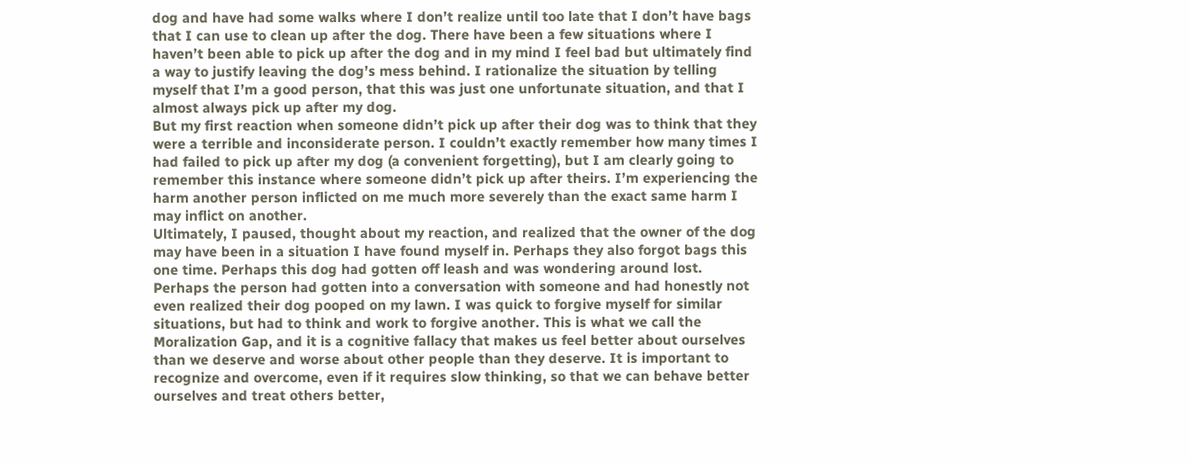dog and have had some walks where I don’t realize until too late that I don’t have bags that I can use to clean up after the dog. There have been a few situations where I haven’t been able to pick up after the dog and in my mind I feel bad but ultimately find a way to justify leaving the dog’s mess behind. I rationalize the situation by telling myself that I’m a good person, that this was just one unfortunate situation, and that I almost always pick up after my dog.
But my first reaction when someone didn’t pick up after their dog was to think that they were a terrible and inconsiderate person. I couldn’t exactly remember how many times I had failed to pick up after my dog (a convenient forgetting), but I am clearly going to remember this instance where someone didn’t pick up after theirs. I’m experiencing the harm another person inflicted on me much more severely than the exact same harm I may inflict on another.
Ultimately, I paused, thought about my reaction, and realized that the owner of the dog may have been in a situation I have found myself in. Perhaps they also forgot bags this one time. Perhaps this dog had gotten off leash and was wondering around lost. Perhaps the person had gotten into a conversation with someone and had honestly not even realized their dog pooped on my lawn. I was quick to forgive myself for similar situations, but had to think and work to forgive another. This is what we call the Moralization Gap, and it is a cognitive fallacy that makes us feel better about ourselves than we deserve and worse about other people than they deserve. It is important to recognize and overcome, even if it requires slow thinking, so that we can behave better ourselves and treat others better,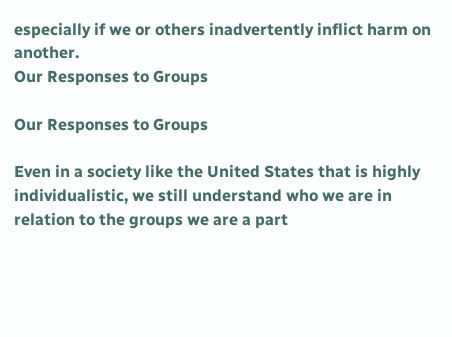especially if we or others inadvertently inflict harm on another.
Our Responses to Groups

Our Responses to Groups

Even in a society like the United States that is highly individualistic, we still understand who we are in relation to the groups we are a part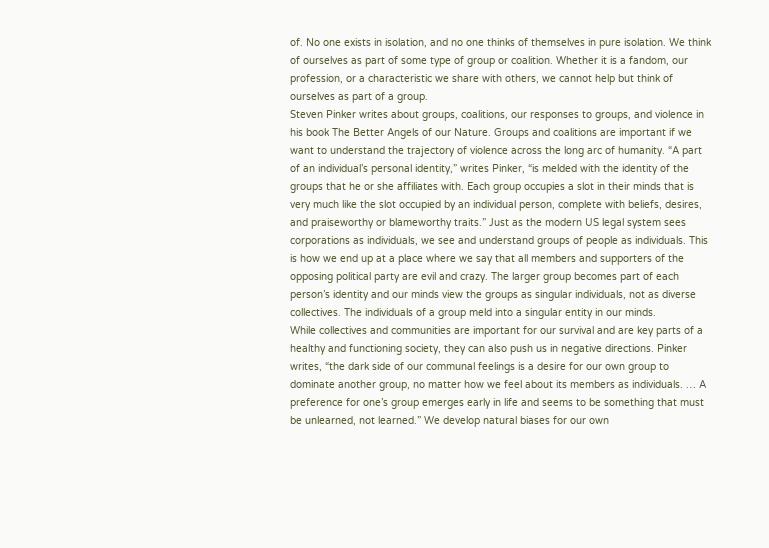of. No one exists in isolation, and no one thinks of themselves in pure isolation. We think of ourselves as part of some type of group or coalition. Whether it is a fandom, our profession, or a characteristic we share with others, we cannot help but think of ourselves as part of a group.
Steven Pinker writes about groups, coalitions, our responses to groups, and violence in his book The Better Angels of our Nature. Groups and coalitions are important if we want to understand the trajectory of violence across the long arc of humanity. “A part of an individual’s personal identity,” writes Pinker, “is melded with the identity of the groups that he or she affiliates with. Each group occupies a slot in their minds that is very much like the slot occupied by an individual person, complete with beliefs, desires, and praiseworthy or blameworthy traits.” Just as the modern US legal system sees corporations as individuals, we see and understand groups of people as individuals. This is how we end up at a place where we say that all members and supporters of the opposing political party are evil and crazy. The larger group becomes part of each person’s identity and our minds view the groups as singular individuals, not as diverse collectives. The individuals of a group meld into a singular entity in our minds.
While collectives and communities are important for our survival and are key parts of a healthy and functioning society, they can also push us in negative directions. Pinker writes, “the dark side of our communal feelings is a desire for our own group to dominate another group, no matter how we feel about its members as individuals. … A preference for one’s group emerges early in life and seems to be something that must be unlearned, not learned.” We develop natural biases for our own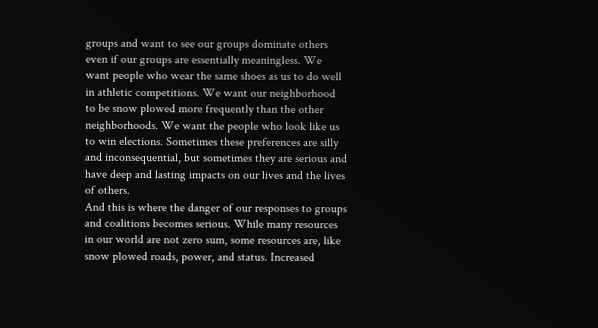groups and want to see our groups dominate others even if our groups are essentially meaningless. We want people who wear the same shoes as us to do well in athletic competitions. We want our neighborhood to be snow plowed more frequently than the other neighborhoods. We want the people who look like us to win elections. Sometimes these preferences are silly and inconsequential, but sometimes they are serious and have deep and lasting impacts on our lives and the lives of others.
And this is where the danger of our responses to groups and coalitions becomes serious. While many resources in our world are not zero sum, some resources are, like snow plowed roads, power, and status. Increased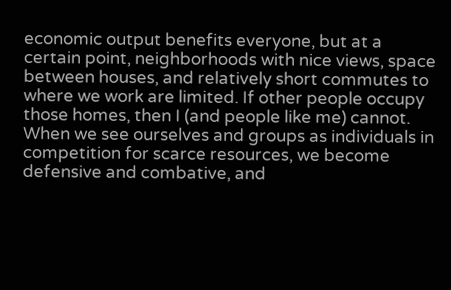economic output benefits everyone, but at a certain point, neighborhoods with nice views, space between houses, and relatively short commutes to where we work are limited. If other people occupy those homes, then I (and people like me) cannot. When we see ourselves and groups as individuals in competition for scarce resources, we become defensive and combative, and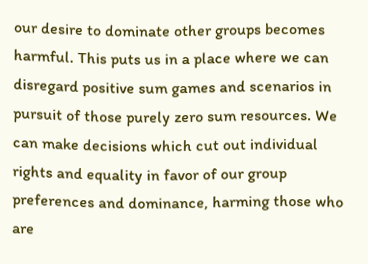our desire to dominate other groups becomes harmful. This puts us in a place where we can disregard positive sum games and scenarios in pursuit of those purely zero sum resources. We can make decisions which cut out individual rights and equality in favor of our group preferences and dominance, harming those who are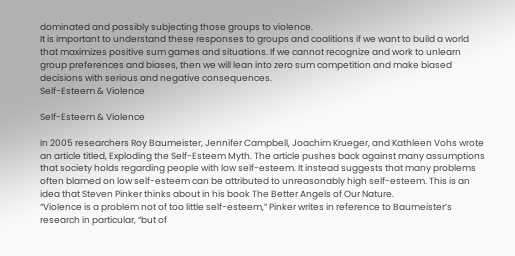dominated and possibly subjecting those groups to violence.
It is important to understand these responses to groups and coalitions if we want to build a world that maximizes positive sum games and situations. If we cannot recognize and work to unlearn group preferences and biases, then we will lean into zero sum competition and make biased decisions with serious and negative consequences.
Self-Esteem & Violence

Self-Esteem & Violence

In 2005 researchers Roy Baumeister, Jennifer Campbell, Joachim Krueger, and Kathleen Vohs wrote an article titled, Exploding the Self-Esteem Myth. The article pushes back against many assumptions that society holds regarding people with low self-esteem. It instead suggests that many problems often blamed on low self-esteem can be attributed to unreasonably high self-esteem. This is an idea that Steven Pinker thinks about in his book The Better Angels of Our Nature.
“Violence is a problem not of too little self-esteem,” Pinker writes in reference to Baumeister’s research in particular, “but of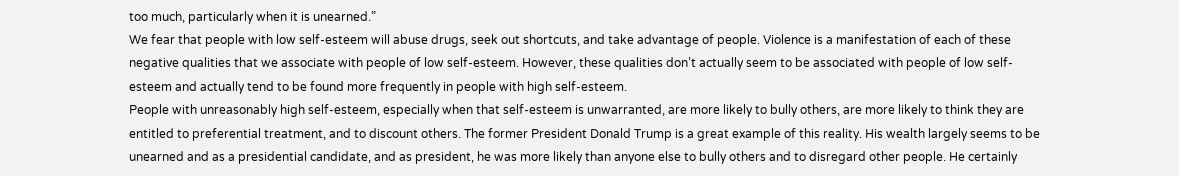too much, particularly when it is unearned.”
We fear that people with low self-esteem will abuse drugs, seek out shortcuts, and take advantage of people. Violence is a manifestation of each of these negative qualities that we associate with people of low self-esteem. However, these qualities don’t actually seem to be associated with people of low self-esteem and actually tend to be found more frequently in people with high self-esteem.
People with unreasonably high self-esteem, especially when that self-esteem is unwarranted, are more likely to bully others, are more likely to think they are entitled to preferential treatment, and to discount others. The former President Donald Trump is a great example of this reality. His wealth largely seems to be unearned and as a presidential candidate, and as president, he was more likely than anyone else to bully others and to disregard other people. He certainly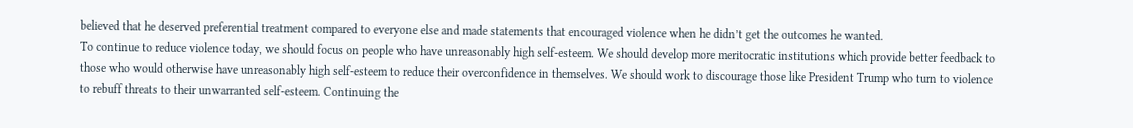believed that he deserved preferential treatment compared to everyone else and made statements that encouraged violence when he didn’t get the outcomes he wanted.
To continue to reduce violence today, we should focus on people who have unreasonably high self-esteem. We should develop more meritocratic institutions which provide better feedback to those who would otherwise have unreasonably high self-esteem to reduce their overconfidence in themselves. We should work to discourage those like President Trump who turn to violence to rebuff threats to their unwarranted self-esteem. Continuing the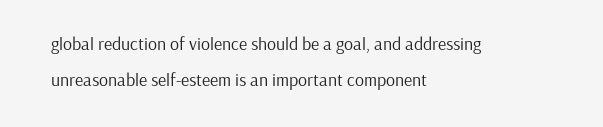global reduction of violence should be a goal, and addressing unreasonable self-esteem is an important component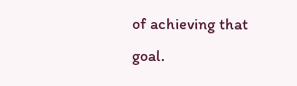of achieving that goal.